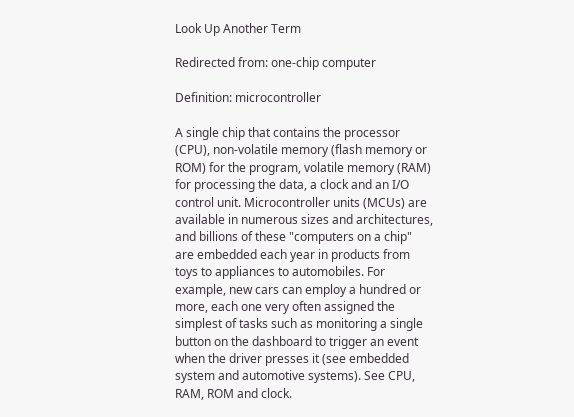Look Up Another Term

Redirected from: one-chip computer

Definition: microcontroller

A single chip that contains the processor (CPU), non-volatile memory (flash memory or ROM) for the program, volatile memory (RAM) for processing the data, a clock and an I/O control unit. Microcontroller units (MCUs) are available in numerous sizes and architectures, and billions of these "computers on a chip" are embedded each year in products from toys to appliances to automobiles. For example, new cars can employ a hundred or more, each one very often assigned the simplest of tasks such as monitoring a single button on the dashboard to trigger an event when the driver presses it (see embedded system and automotive systems). See CPU, RAM, ROM and clock.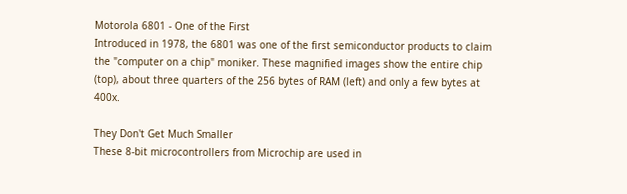Motorola 6801 - One of the First
Introduced in 1978, the 6801 was one of the first semiconductor products to claim the "computer on a chip" moniker. These magnified images show the entire chip (top), about three quarters of the 256 bytes of RAM (left) and only a few bytes at 400x.

They Don't Get Much Smaller
These 8-bit microcontrollers from Microchip are used in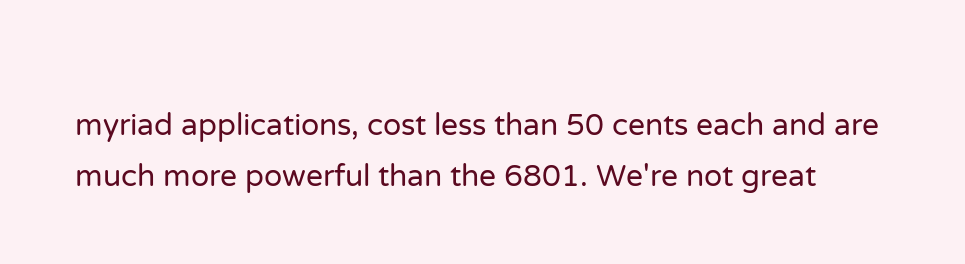myriad applications, cost less than 50 cents each and are much more powerful than the 6801. We're not great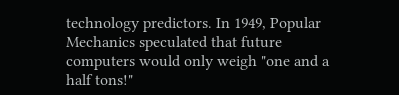technology predictors. In 1949, Popular Mechanics speculated that future computers would only weigh "one and a half tons!"